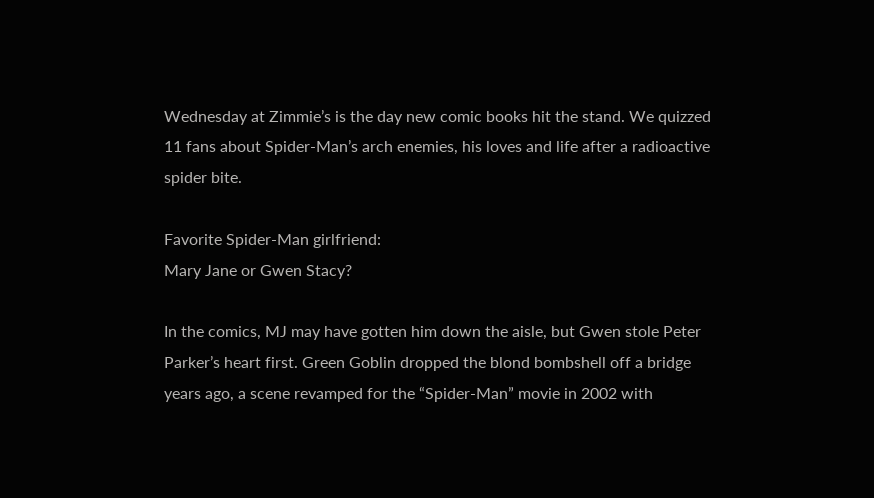Wednesday at Zimmie’s is the day new comic books hit the stand. We quizzed 11 fans about Spider-Man’s arch enemies, his loves and life after a radioactive spider bite.

Favorite Spider-Man girlfriend:
Mary Jane or Gwen Stacy?

In the comics, MJ may have gotten him down the aisle, but Gwen stole Peter Parker’s heart first. Green Goblin dropped the blond bombshell off a bridge years ago, a scene revamped for the “Spider-Man” movie in 2002 with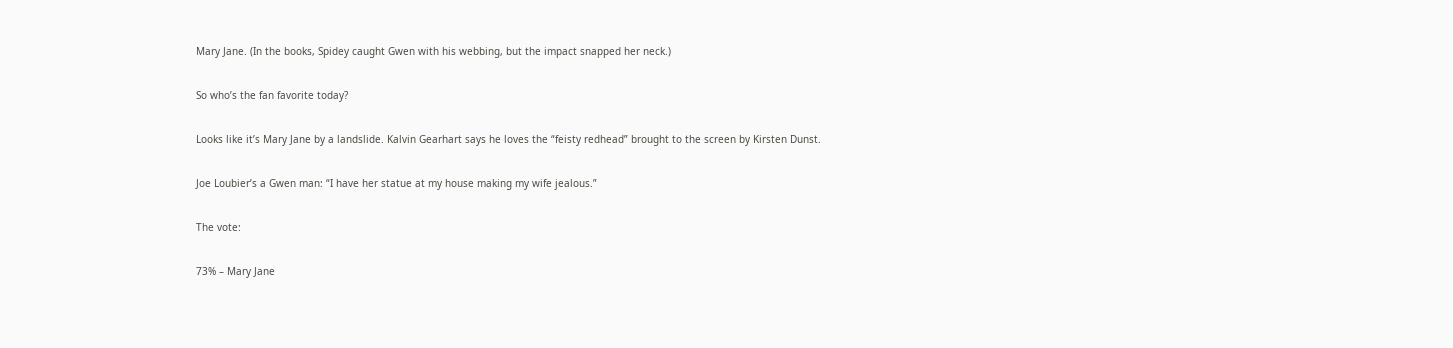Mary Jane. (In the books, Spidey caught Gwen with his webbing, but the impact snapped her neck.)

So who’s the fan favorite today?

Looks like it’s Mary Jane by a landslide. Kalvin Gearhart says he loves the “feisty redhead” brought to the screen by Kirsten Dunst.

Joe Loubier’s a Gwen man: “I have her statue at my house making my wife jealous.”

The vote:

73% – Mary Jane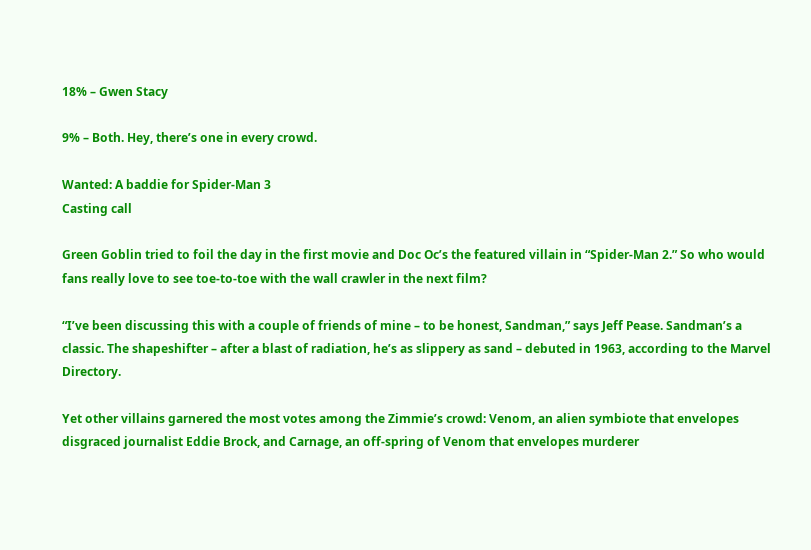18% – Gwen Stacy

9% – Both. Hey, there’s one in every crowd.

Wanted: A baddie for Spider-Man 3
Casting call

Green Goblin tried to foil the day in the first movie and Doc Oc’s the featured villain in “Spider-Man 2.” So who would fans really love to see toe-to-toe with the wall crawler in the next film?

“I’ve been discussing this with a couple of friends of mine – to be honest, Sandman,” says Jeff Pease. Sandman’s a classic. The shapeshifter – after a blast of radiation, he’s as slippery as sand – debuted in 1963, according to the Marvel Directory.

Yet other villains garnered the most votes among the Zimmie’s crowd: Venom, an alien symbiote that envelopes disgraced journalist Eddie Brock, and Carnage, an off-spring of Venom that envelopes murderer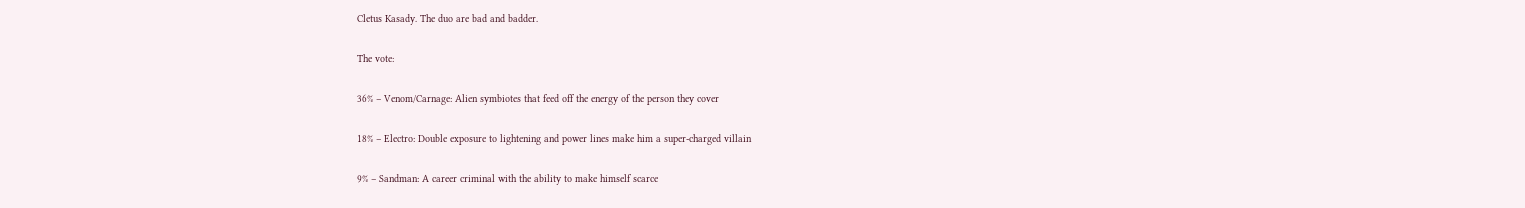Cletus Kasady. The duo are bad and badder.

The vote:

36% – Venom/Carnage: Alien symbiotes that feed off the energy of the person they cover

18% – Electro: Double exposure to lightening and power lines make him a super-charged villain

9% – Sandman: A career criminal with the ability to make himself scarce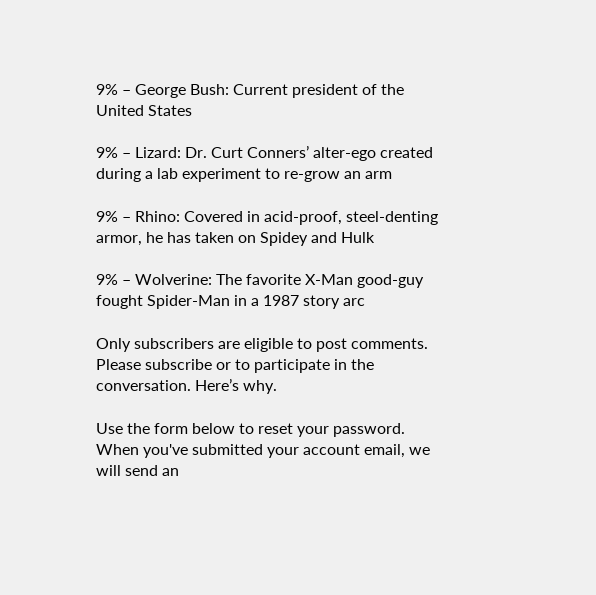9% – George Bush: Current president of the United States

9% – Lizard: Dr. Curt Conners’ alter-ego created during a lab experiment to re-grow an arm

9% – Rhino: Covered in acid-proof, steel-denting armor, he has taken on Spidey and Hulk

9% – Wolverine: The favorite X-Man good-guy fought Spider-Man in a 1987 story arc

Only subscribers are eligible to post comments. Please subscribe or to participate in the conversation. Here’s why.

Use the form below to reset your password. When you've submitted your account email, we will send an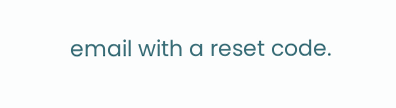email with a reset code.